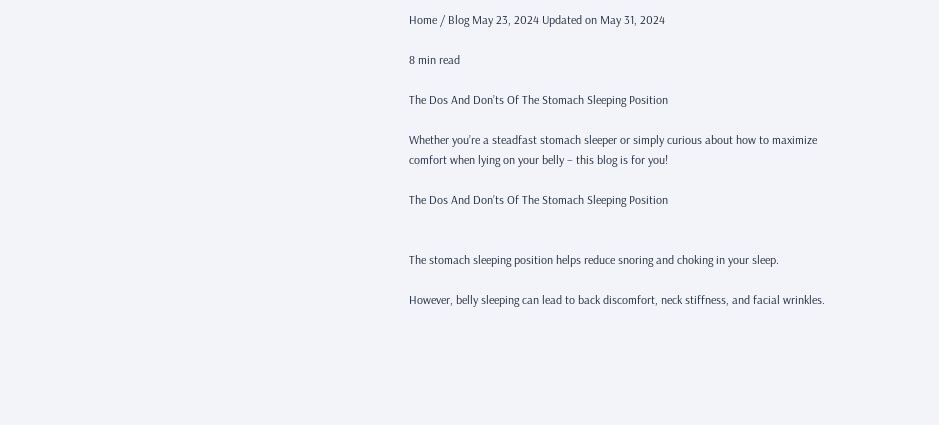Home / Blog May 23, 2024 Updated on May 31, 2024

8 min read

The Dos And Don’ts Of The Stomach Sleeping Position

Whether you’re a steadfast stomach sleeper or simply curious about how to maximize comfort when lying on your belly – this blog is for you!

The Dos And Don’ts Of The Stomach Sleeping Position


The stomach sleeping position helps reduce snoring and choking in your sleep.

However, belly sleeping can lead to back discomfort, neck stiffness, and facial wrinkles.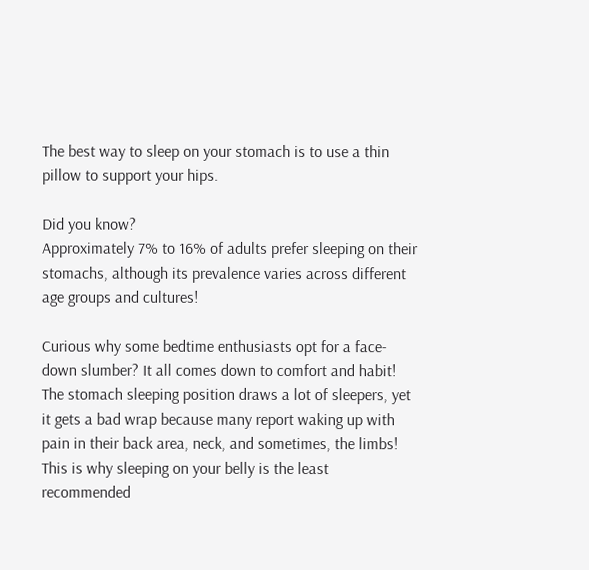The best way to sleep on your stomach is to use a thin pillow to support your hips.

Did you know?
Approximately 7% to 16% of adults prefer sleeping on their stomachs, although its prevalence varies across different age groups and cultures!

Curious why some bedtime enthusiasts opt for a face-down slumber? It all comes down to comfort and habit! The stomach sleeping position draws a lot of sleepers, yet it gets a bad wrap because many report waking up with pain in their back area, neck, and sometimes, the limbs! This is why sleeping on your belly is the least recommended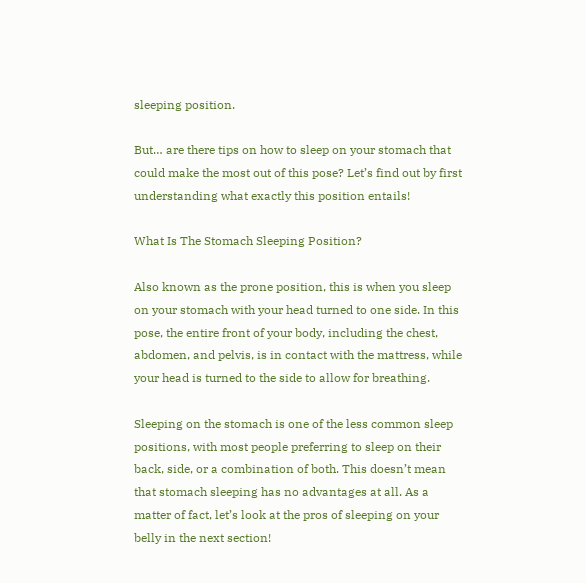sleeping position.

But… are there tips on how to sleep on your stomach that could make the most out of this pose? Let’s find out by first understanding what exactly this position entails!

What Is The Stomach Sleeping Position?

Also known as the prone position, this is when you sleep on your stomach with your head turned to one side. In this pose, the entire front of your body, including the chest, abdomen, and pelvis, is in contact with the mattress, while your head is turned to the side to allow for breathing.

Sleeping on the stomach is one of the less common sleep positions, with most people preferring to sleep on their back, side, or a combination of both. This doesn’t mean that stomach sleeping has no advantages at all. As a matter of fact, let’s look at the pros of sleeping on your belly in the next section!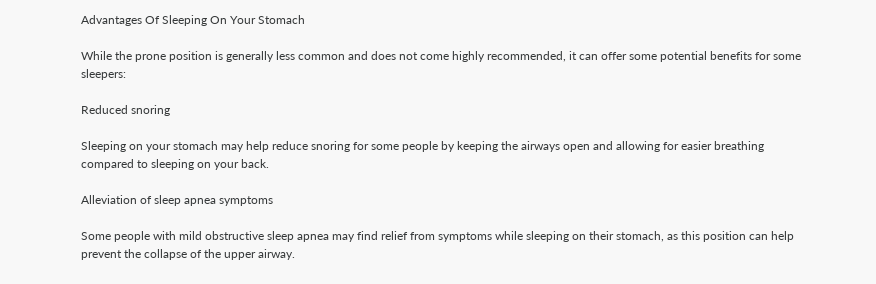Advantages Of Sleeping On Your Stomach

While the prone position is generally less common and does not come highly recommended, it can offer some potential benefits for some sleepers:

Reduced snoring

Sleeping on your stomach may help reduce snoring for some people by keeping the airways open and allowing for easier breathing compared to sleeping on your back.

Alleviation of sleep apnea symptoms

Some people with mild obstructive sleep apnea may find relief from symptoms while sleeping on their stomach, as this position can help prevent the collapse of the upper airway.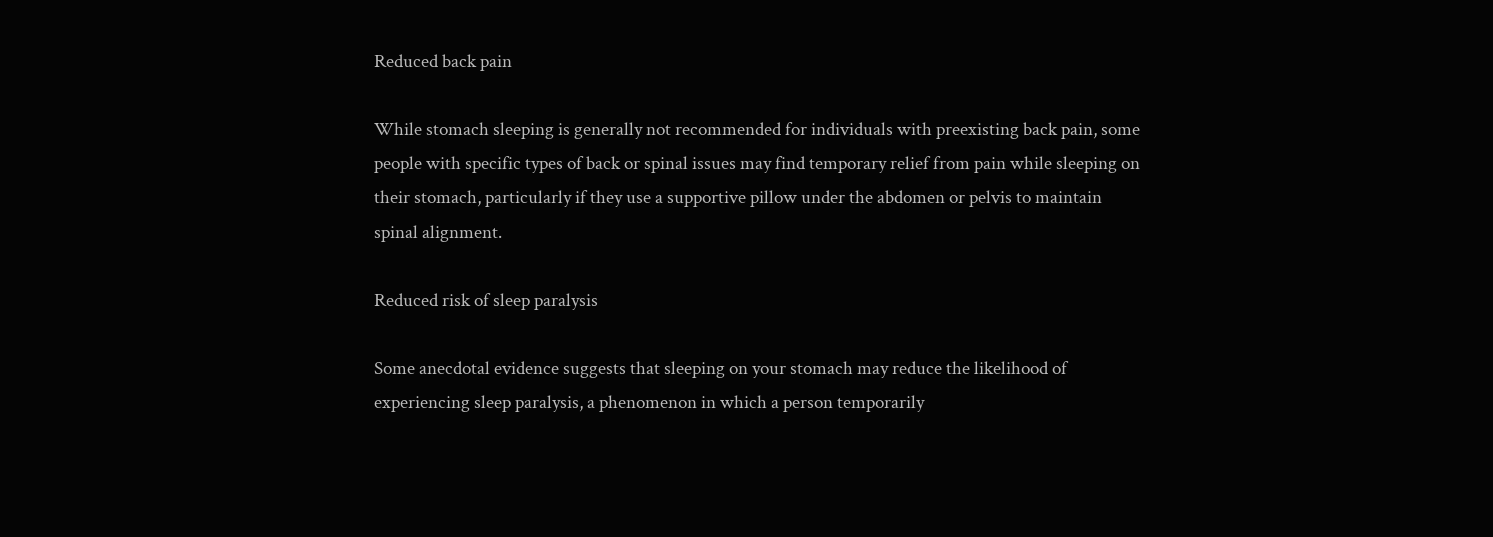Reduced back pain

While stomach sleeping is generally not recommended for individuals with preexisting back pain, some people with specific types of back or spinal issues may find temporary relief from pain while sleeping on their stomach, particularly if they use a supportive pillow under the abdomen or pelvis to maintain spinal alignment.

Reduced risk of sleep paralysis

Some anecdotal evidence suggests that sleeping on your stomach may reduce the likelihood of experiencing sleep paralysis, a phenomenon in which a person temporarily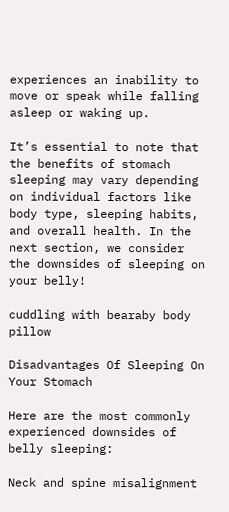experiences an inability to move or speak while falling asleep or waking up.

It’s essential to note that the benefits of stomach sleeping may vary depending on individual factors like body type, sleeping habits, and overall health. In the next section, we consider the downsides of sleeping on your belly!

cuddling with bearaby body pillow

Disadvantages Of Sleeping On Your Stomach

Here are the most commonly experienced downsides of belly sleeping:

Neck and spine misalignment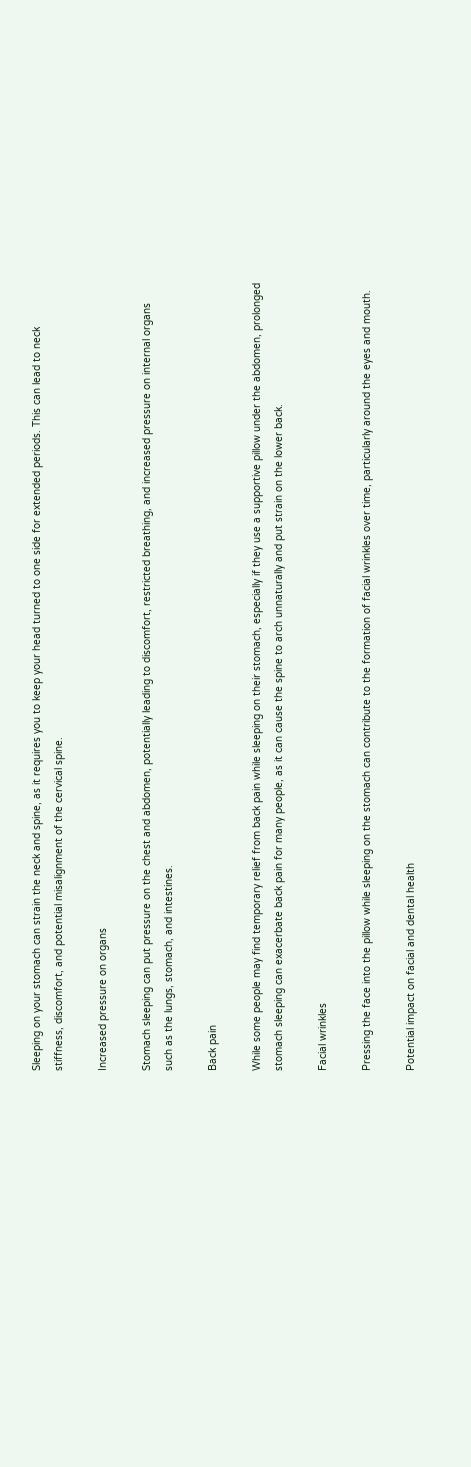Sleeping on your stomach can strain the neck and spine, as it requires you to keep your head turned to one side for extended periods. This can lead to neck stiffness, discomfort, and potential misalignment of the cervical spine.

Increased pressure on organs

Stomach sleeping can put pressure on the chest and abdomen, potentially leading to discomfort, restricted breathing, and increased pressure on internal organs such as the lungs, stomach, and intestines.

Back pain

While some people may find temporary relief from back pain while sleeping on their stomach, especially if they use a supportive pillow under the abdomen, prolonged stomach sleeping can exacerbate back pain for many people, as it can cause the spine to arch unnaturally and put strain on the lower back.

Facial wrinkles

Pressing the face into the pillow while sleeping on the stomach can contribute to the formation of facial wrinkles over time, particularly around the eyes and mouth.

Potential impact on facial and dental health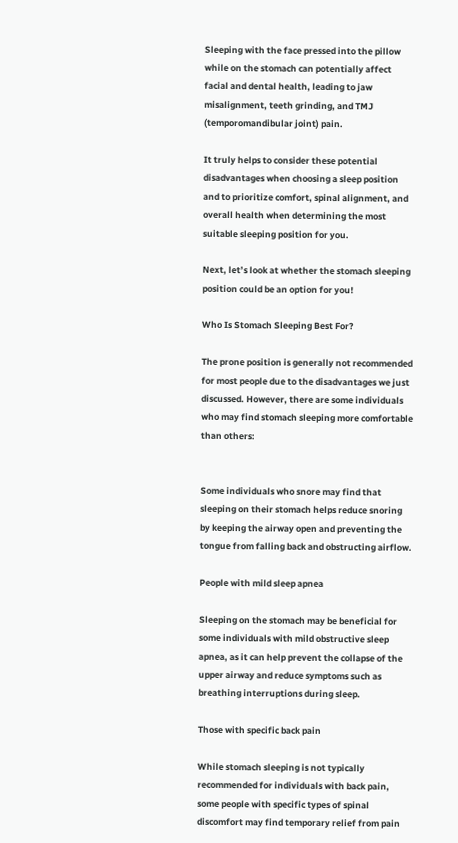Sleeping with the face pressed into the pillow while on the stomach can potentially affect facial and dental health, leading to jaw misalignment, teeth grinding, and TMJ (temporomandibular joint) pain.

It truly helps to consider these potential disadvantages when choosing a sleep position and to prioritize comfort, spinal alignment, and overall health when determining the most suitable sleeping position for you.

Next, let’s look at whether the stomach sleeping position could be an option for you!

Who Is Stomach Sleeping Best For?

The prone position is generally not recommended for most people due to the disadvantages we just discussed. However, there are some individuals who may find stomach sleeping more comfortable than others:


Some individuals who snore may find that sleeping on their stomach helps reduce snoring by keeping the airway open and preventing the tongue from falling back and obstructing airflow.

People with mild sleep apnea

Sleeping on the stomach may be beneficial for some individuals with mild obstructive sleep apnea, as it can help prevent the collapse of the upper airway and reduce symptoms such as breathing interruptions during sleep.

Those with specific back pain

While stomach sleeping is not typically recommended for individuals with back pain, some people with specific types of spinal discomfort may find temporary relief from pain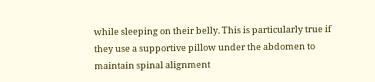while sleeping on their belly. This is particularly true if they use a supportive pillow under the abdomen to maintain spinal alignment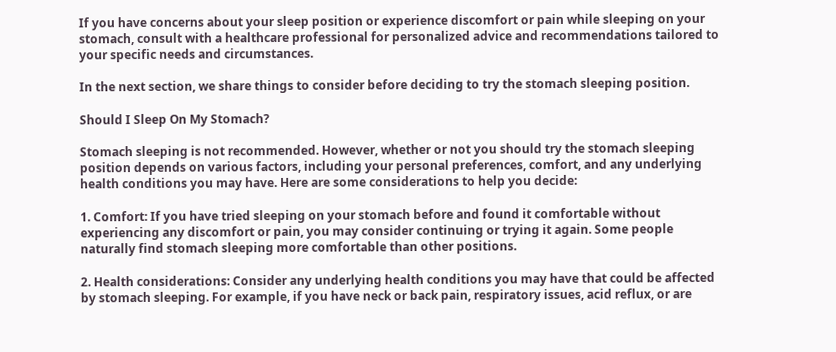If you have concerns about your sleep position or experience discomfort or pain while sleeping on your stomach, consult with a healthcare professional for personalized advice and recommendations tailored to your specific needs and circumstances.

In the next section, we share things to consider before deciding to try the stomach sleeping position.

Should I Sleep On My Stomach?

Stomach sleeping is not recommended. However, whether or not you should try the stomach sleeping position depends on various factors, including your personal preferences, comfort, and any underlying health conditions you may have. Here are some considerations to help you decide:

1. Comfort: If you have tried sleeping on your stomach before and found it comfortable without experiencing any discomfort or pain, you may consider continuing or trying it again. Some people naturally find stomach sleeping more comfortable than other positions.

2. Health considerations: Consider any underlying health conditions you may have that could be affected by stomach sleeping. For example, if you have neck or back pain, respiratory issues, acid reflux, or are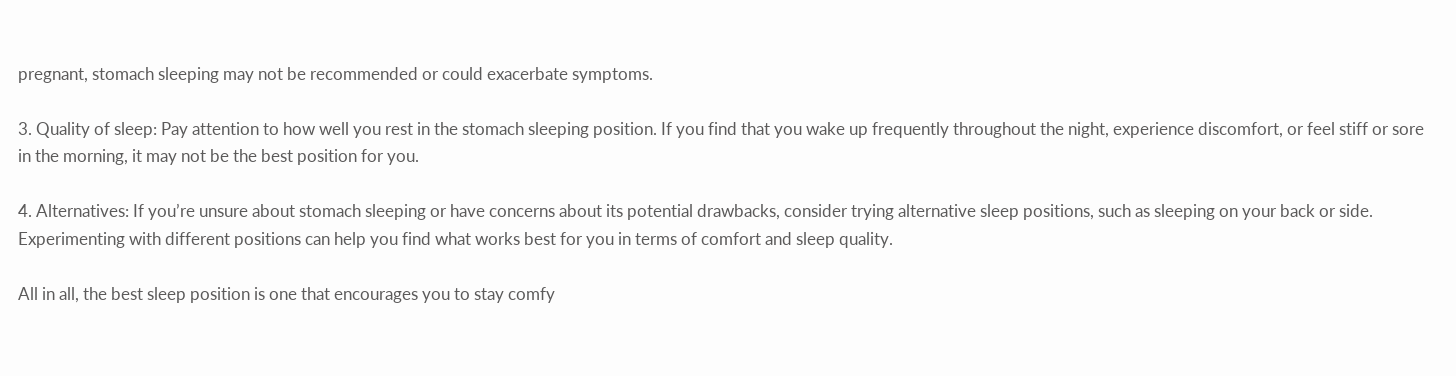pregnant, stomach sleeping may not be recommended or could exacerbate symptoms.

3. Quality of sleep: Pay attention to how well you rest in the stomach sleeping position. If you find that you wake up frequently throughout the night, experience discomfort, or feel stiff or sore in the morning, it may not be the best position for you.

4. Alternatives: If you’re unsure about stomach sleeping or have concerns about its potential drawbacks, consider trying alternative sleep positions, such as sleeping on your back or side. Experimenting with different positions can help you find what works best for you in terms of comfort and sleep quality.

All in all, the best sleep position is one that encourages you to stay comfy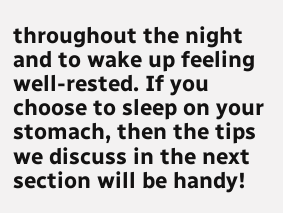throughout the night and to wake up feeling well-rested. If you choose to sleep on your stomach, then the tips we discuss in the next section will be handy!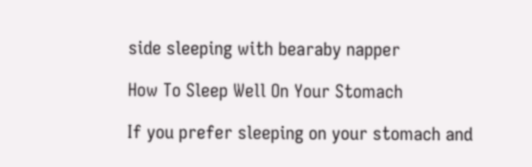side sleeping with bearaby napper

How To Sleep Well On Your Stomach

If you prefer sleeping on your stomach and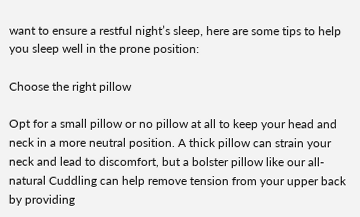want to ensure a restful night’s sleep, here are some tips to help you sleep well in the prone position:

Choose the right pillow

Opt for a small pillow or no pillow at all to keep your head and neck in a more neutral position. A thick pillow can strain your neck and lead to discomfort, but a bolster pillow like our all-natural Cuddling can help remove tension from your upper back by providing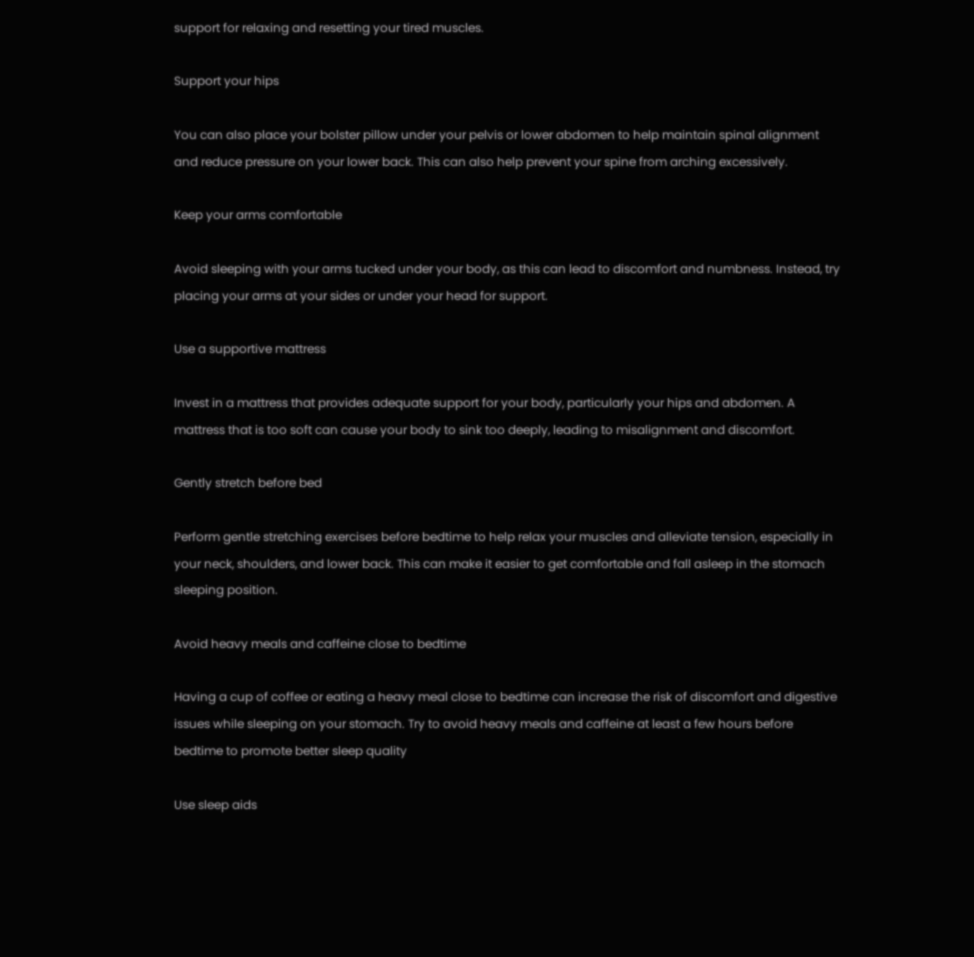support for relaxing and resetting your tired muscles.

Support your hips

You can also place your bolster pillow under your pelvis or lower abdomen to help maintain spinal alignment and reduce pressure on your lower back. This can also help prevent your spine from arching excessively.

Keep your arms comfortable

Avoid sleeping with your arms tucked under your body, as this can lead to discomfort and numbness. Instead, try placing your arms at your sides or under your head for support.

Use a supportive mattress

Invest in a mattress that provides adequate support for your body, particularly your hips and abdomen. A mattress that is too soft can cause your body to sink too deeply, leading to misalignment and discomfort.

Gently stretch before bed

Perform gentle stretching exercises before bedtime to help relax your muscles and alleviate tension, especially in your neck, shoulders, and lower back. This can make it easier to get comfortable and fall asleep in the stomach sleeping position.

Avoid heavy meals and caffeine close to bedtime

Having a cup of coffee or eating a heavy meal close to bedtime can increase the risk of discomfort and digestive issues while sleeping on your stomach. Try to avoid heavy meals and caffeine at least a few hours before bedtime to promote better sleep quality

Use sleep aids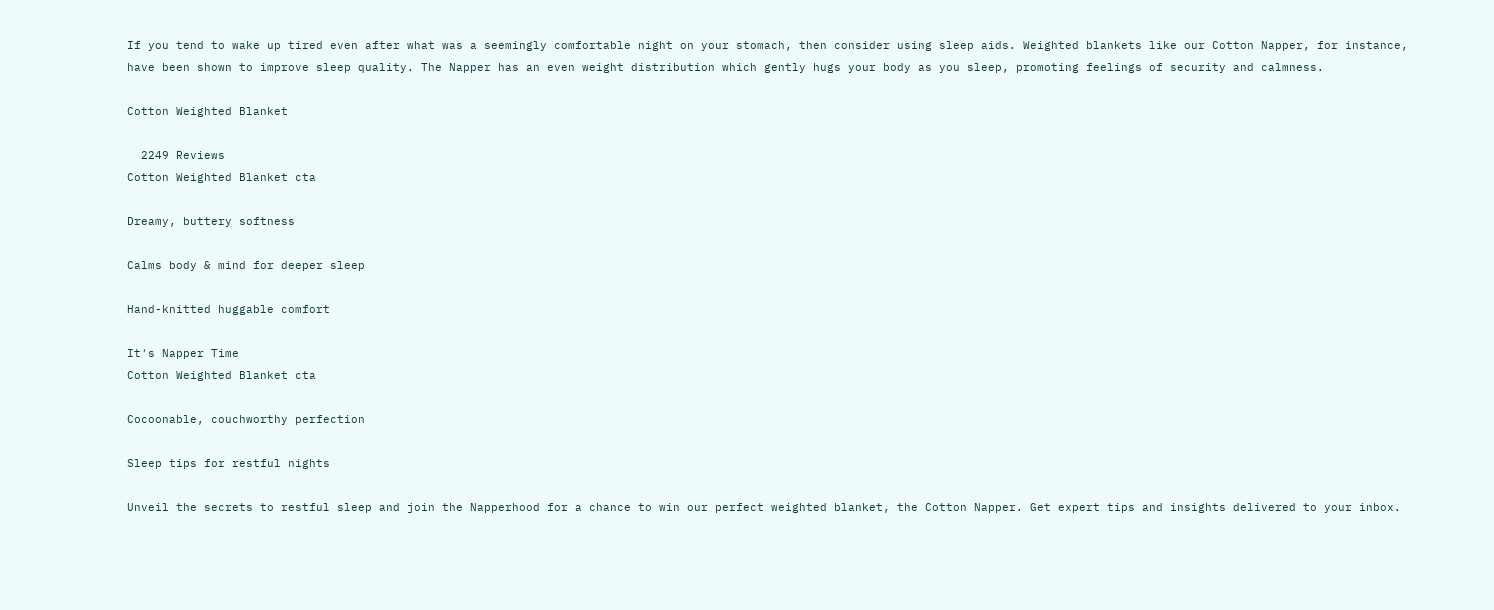If you tend to wake up tired even after what was a seemingly comfortable night on your stomach, then consider using sleep aids. Weighted blankets like our Cotton Napper, for instance, have been shown to improve sleep quality. The Napper has an even weight distribution which gently hugs your body as you sleep, promoting feelings of security and calmness.

Cotton Weighted Blanket

  2249 Reviews
Cotton Weighted Blanket cta

Dreamy, buttery softness

Calms body & mind for deeper sleep

Hand-knitted huggable comfort

It's Napper Time
Cotton Weighted Blanket cta

Cocoonable, couchworthy perfection

Sleep tips for restful nights

Unveil the secrets to restful sleep and join the Napperhood for a chance to win our perfect weighted blanket, the Cotton Napper. Get expert tips and insights delivered to your inbox.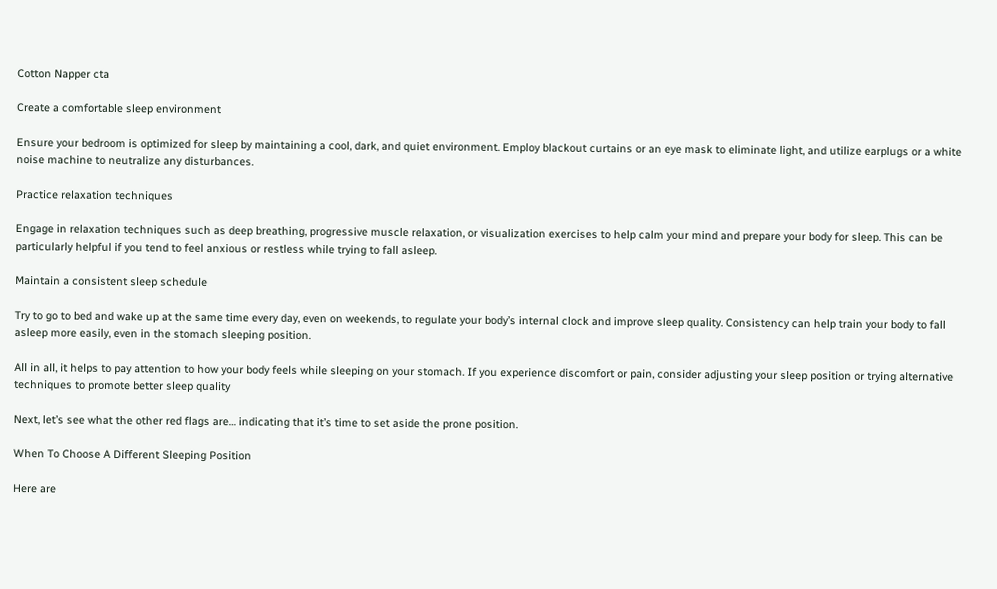Cotton Napper cta

Create a comfortable sleep environment

Ensure your bedroom is optimized for sleep by maintaining a cool, dark, and quiet environment. Employ blackout curtains or an eye mask to eliminate light, and utilize earplugs or a white noise machine to neutralize any disturbances.

Practice relaxation techniques

Engage in relaxation techniques such as deep breathing, progressive muscle relaxation, or visualization exercises to help calm your mind and prepare your body for sleep. This can be particularly helpful if you tend to feel anxious or restless while trying to fall asleep.

Maintain a consistent sleep schedule

Try to go to bed and wake up at the same time every day, even on weekends, to regulate your body’s internal clock and improve sleep quality. Consistency can help train your body to fall asleep more easily, even in the stomach sleeping position.

All in all, it helps to pay attention to how your body feels while sleeping on your stomach. If you experience discomfort or pain, consider adjusting your sleep position or trying alternative techniques to promote better sleep quality

Next, let’s see what the other red flags are… indicating that it’s time to set aside the prone position.

When To Choose A Different Sleeping Position

Here are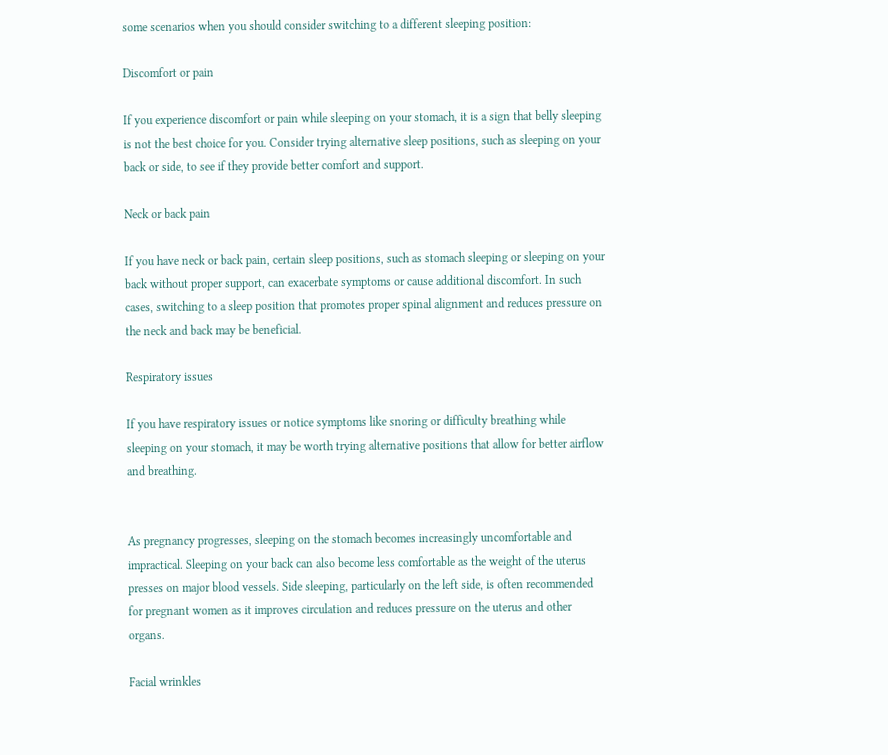some scenarios when you should consider switching to a different sleeping position:

Discomfort or pain

If you experience discomfort or pain while sleeping on your stomach, it is a sign that belly sleeping is not the best choice for you. Consider trying alternative sleep positions, such as sleeping on your back or side, to see if they provide better comfort and support.

Neck or back pain

If you have neck or back pain, certain sleep positions, such as stomach sleeping or sleeping on your back without proper support, can exacerbate symptoms or cause additional discomfort. In such cases, switching to a sleep position that promotes proper spinal alignment and reduces pressure on the neck and back may be beneficial.

Respiratory issues

If you have respiratory issues or notice symptoms like snoring or difficulty breathing while sleeping on your stomach, it may be worth trying alternative positions that allow for better airflow and breathing.


As pregnancy progresses, sleeping on the stomach becomes increasingly uncomfortable and impractical. Sleeping on your back can also become less comfortable as the weight of the uterus presses on major blood vessels. Side sleeping, particularly on the left side, is often recommended for pregnant women as it improves circulation and reduces pressure on the uterus and other organs.

Facial wrinkles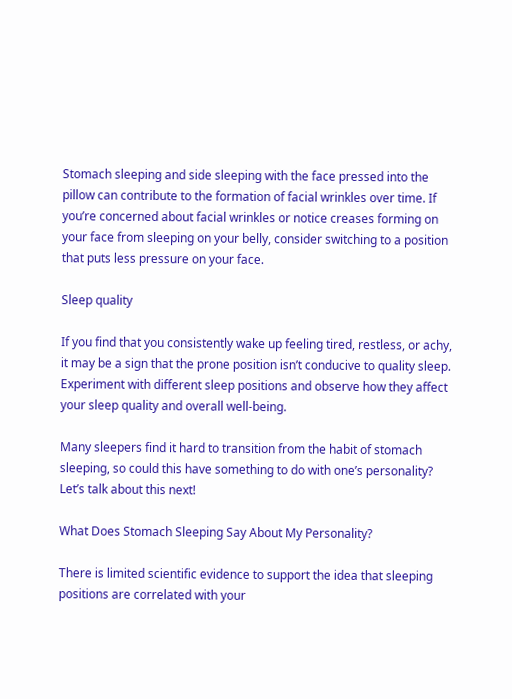Stomach sleeping and side sleeping with the face pressed into the pillow can contribute to the formation of facial wrinkles over time. If you’re concerned about facial wrinkles or notice creases forming on your face from sleeping on your belly, consider switching to a position that puts less pressure on your face.

Sleep quality

If you find that you consistently wake up feeling tired, restless, or achy, it may be a sign that the prone position isn’t conducive to quality sleep. Experiment with different sleep positions and observe how they affect your sleep quality and overall well-being.

Many sleepers find it hard to transition from the habit of stomach sleeping, so could this have something to do with one’s personality? Let’s talk about this next!

What Does Stomach Sleeping Say About My Personality?

There is limited scientific evidence to support the idea that sleeping positions are correlated with your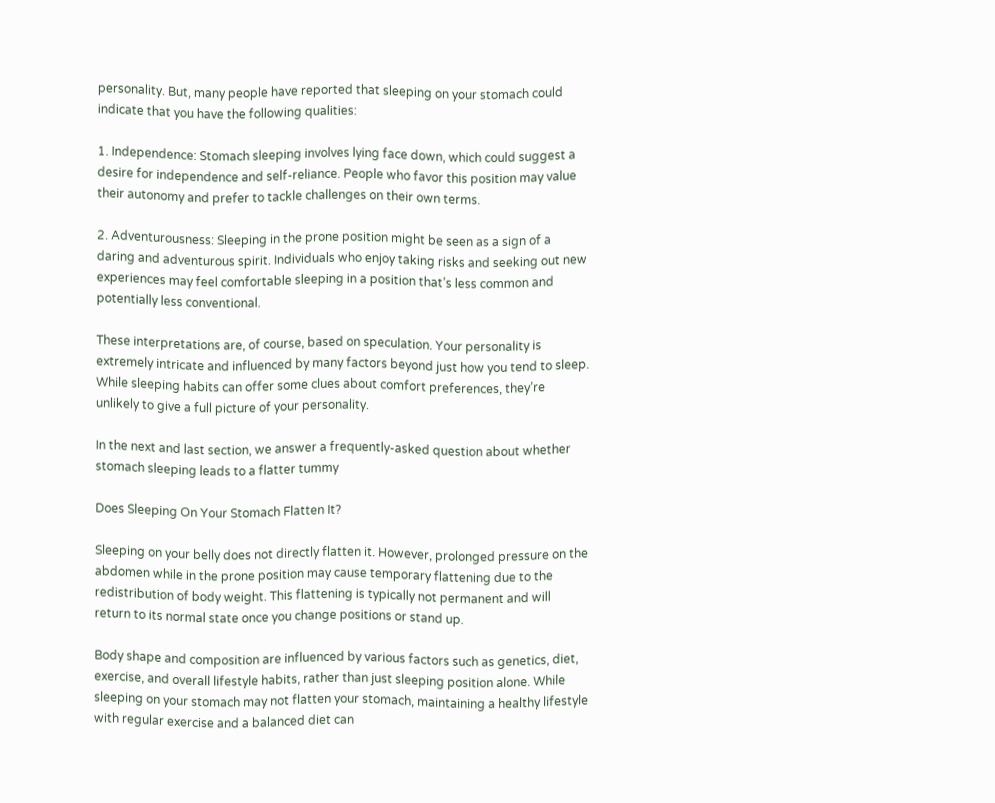personality. But, many people have reported that sleeping on your stomach could indicate that you have the following qualities:

1. Independence: Stomach sleeping involves lying face down, which could suggest a desire for independence and self-reliance. People who favor this position may value their autonomy and prefer to tackle challenges on their own terms.

2. Adventurousness: Sleeping in the prone position might be seen as a sign of a daring and adventurous spirit. Individuals who enjoy taking risks and seeking out new experiences may feel comfortable sleeping in a position that’s less common and potentially less conventional.

These interpretations are, of course, based on speculation. Your personality is extremely intricate and influenced by many factors beyond just how you tend to sleep. While sleeping habits can offer some clues about comfort preferences, they’re unlikely to give a full picture of your personality.

In the next and last section, we answer a frequently-asked question about whether stomach sleeping leads to a flatter tummy

Does Sleeping On Your Stomach Flatten It?

Sleeping on your belly does not directly flatten it. However, prolonged pressure on the abdomen while in the prone position may cause temporary flattening due to the redistribution of body weight. This flattening is typically not permanent and will return to its normal state once you change positions or stand up.

Body shape and composition are influenced by various factors such as genetics, diet, exercise, and overall lifestyle habits, rather than just sleeping position alone. While sleeping on your stomach may not flatten your stomach, maintaining a healthy lifestyle with regular exercise and a balanced diet can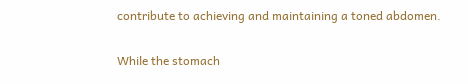contribute to achieving and maintaining a toned abdomen.


While the stomach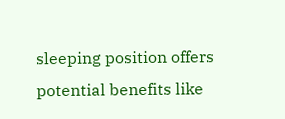sleeping position offers potential benefits like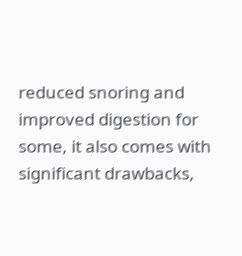reduced snoring and improved digestion for some, it also comes with significant drawbacks,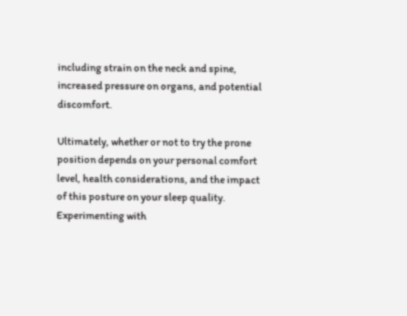including strain on the neck and spine, increased pressure on organs, and potential discomfort.

Ultimately, whether or not to try the prone position depends on your personal comfort level, health considerations, and the impact of this posture on your sleep quality. Experimenting with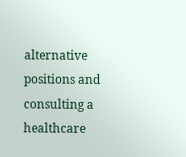alternative positions and consulting a healthcare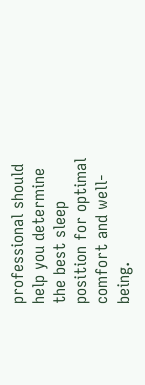professional should help you determine the best sleep position for optimal comfort and well-being.